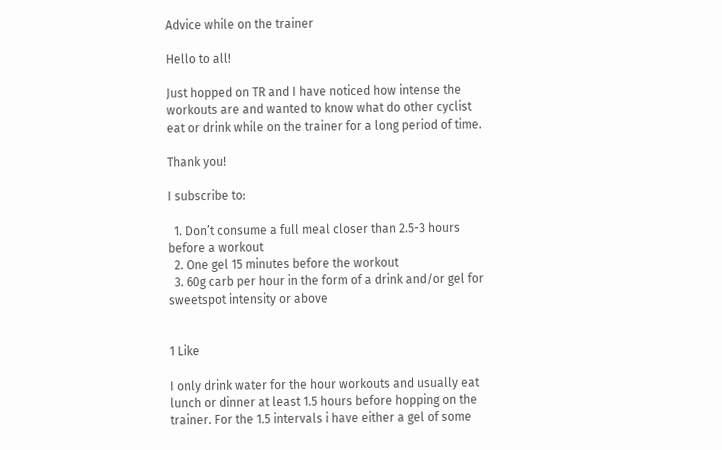Advice while on the trainer

Hello to all!

Just hopped on TR and I have noticed how intense the workouts are and wanted to know what do other cyclist eat or drink while on the trainer for a long period of time.

Thank you!

I subscribe to:

  1. Don’t consume a full meal closer than 2.5-3 hours before a workout
  2. One gel 15 minutes before the workout
  3. 60g carb per hour in the form of a drink and/or gel for sweetspot intensity or above


1 Like

I only drink water for the hour workouts and usually eat lunch or dinner at least 1.5 hours before hopping on the trainer. For the 1.5 intervals i have either a gel of some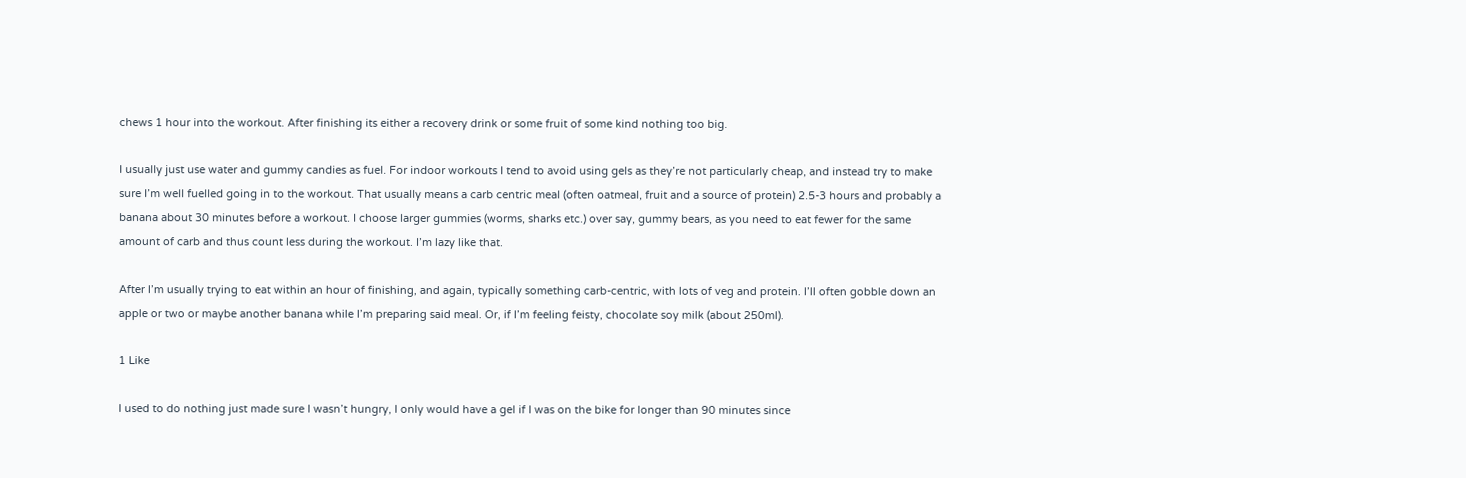chews 1 hour into the workout. After finishing its either a recovery drink or some fruit of some kind nothing too big.

I usually just use water and gummy candies as fuel. For indoor workouts I tend to avoid using gels as they’re not particularly cheap, and instead try to make sure I’m well fuelled going in to the workout. That usually means a carb centric meal (often oatmeal, fruit and a source of protein) 2.5-3 hours and probably a banana about 30 minutes before a workout. I choose larger gummies (worms, sharks etc.) over say, gummy bears, as you need to eat fewer for the same amount of carb and thus count less during the workout. I’m lazy like that.

After I’m usually trying to eat within an hour of finishing, and again, typically something carb-centric, with lots of veg and protein. I’ll often gobble down an apple or two or maybe another banana while I’m preparing said meal. Or, if I’m feeling feisty, chocolate soy milk (about 250ml).

1 Like

I used to do nothing just made sure I wasn’t hungry, I only would have a gel if I was on the bike for longer than 90 minutes since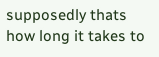supposedly thats how long it takes to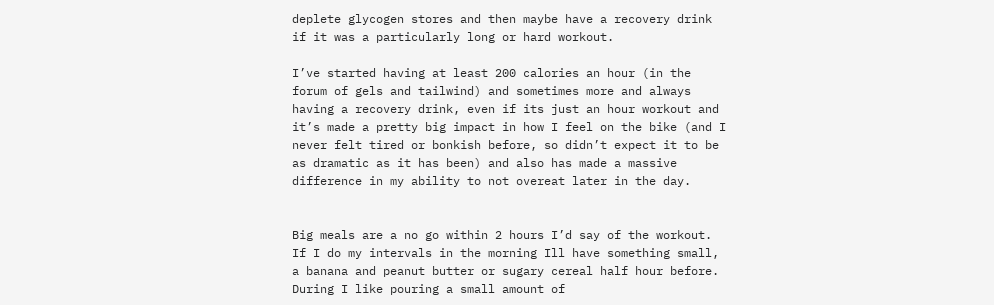deplete glycogen stores and then maybe have a recovery drink if it was a particularly long or hard workout.

I’ve started having at least 200 calories an hour (in the forum of gels and tailwind) and sometimes more and always having a recovery drink, even if its just an hour workout and it’s made a pretty big impact in how I feel on the bike (and I never felt tired or bonkish before, so didn’t expect it to be as dramatic as it has been) and also has made a massive difference in my ability to not overeat later in the day.


Big meals are a no go within 2 hours I’d say of the workout. If I do my intervals in the morning Ill have something small, a banana and peanut butter or sugary cereal half hour before. During I like pouring a small amount of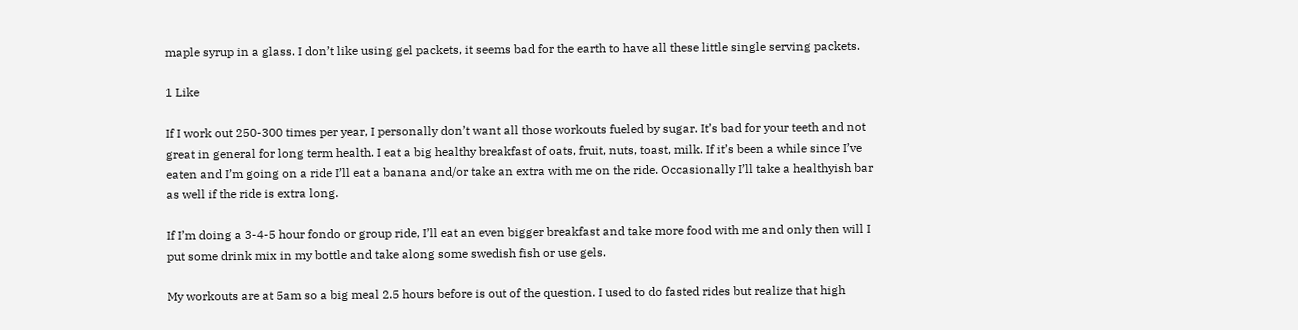maple syrup in a glass. I don’t like using gel packets, it seems bad for the earth to have all these little single serving packets.

1 Like

If I work out 250-300 times per year, I personally don’t want all those workouts fueled by sugar. It’s bad for your teeth and not great in general for long term health. I eat a big healthy breakfast of oats, fruit, nuts, toast, milk. If it’s been a while since I’ve eaten and I’m going on a ride I’ll eat a banana and/or take an extra with me on the ride. Occasionally I’ll take a healthyish bar as well if the ride is extra long.

If I’m doing a 3-4-5 hour fondo or group ride, I’ll eat an even bigger breakfast and take more food with me and only then will I put some drink mix in my bottle and take along some swedish fish or use gels.

My workouts are at 5am so a big meal 2.5 hours before is out of the question. I used to do fasted rides but realize that high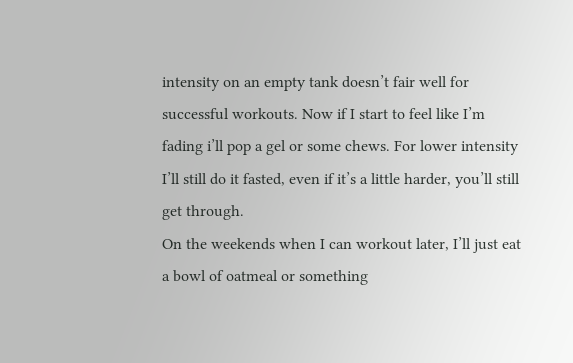intensity on an empty tank doesn’t fair well for successful workouts. Now if I start to feel like I’m fading i’ll pop a gel or some chews. For lower intensity I’ll still do it fasted, even if it’s a little harder, you’ll still get through.
On the weekends when I can workout later, I’ll just eat a bowl of oatmeal or something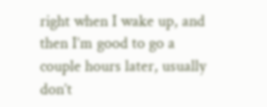right when I wake up, and then I’m good to go a couple hours later, usually don’t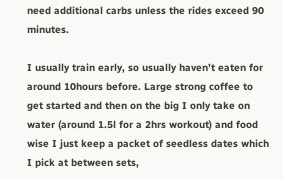need additional carbs unless the rides exceed 90 minutes.

I usually train early, so usually haven’t eaten for around 10hours before. Large strong coffee to get started and then on the big I only take on water (around 1.5l for a 2hrs workout) and food wise I just keep a packet of seedless dates which I pick at between sets,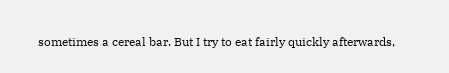sometimes a cereal bar. But I try to eat fairly quickly afterwards,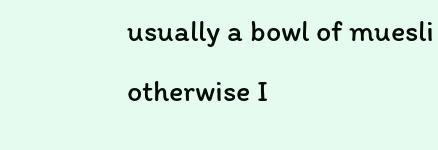usually a bowl of muesli otherwise I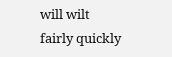will wilt fairly quickly